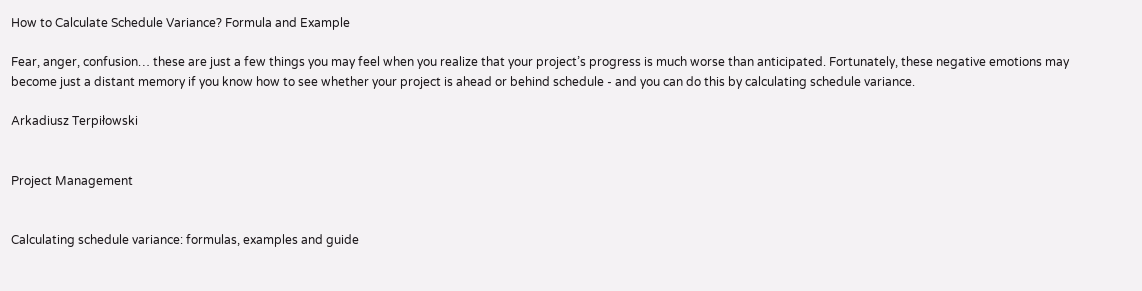How to Calculate Schedule Variance? Formula and Example

Fear, anger, confusion… these are just a few things you may feel when you realize that your project’s progress is much worse than anticipated. Fortunately, these negative emotions may become just a distant memory if you know how to see whether your project is ahead or behind schedule - and you can do this by calculating schedule variance.

Arkadiusz Terpiłowski


Project Management


Calculating schedule variance: formulas, examples and guide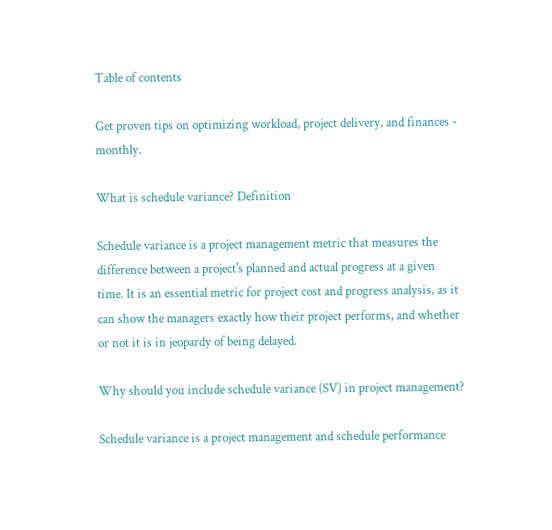Table of contents

Get proven tips on optimizing workload, project delivery, and finances - monthly.

What is schedule variance? Definition

Schedule variance is a project management metric that measures the difference between a project's planned and actual progress at a given time. It is an essential metric for project cost and progress analysis, as it can show the managers exactly how their project performs, and whether or not it is in jeopardy of being delayed.

Why should you include schedule variance (SV) in project management?

Schedule variance is a project management and schedule performance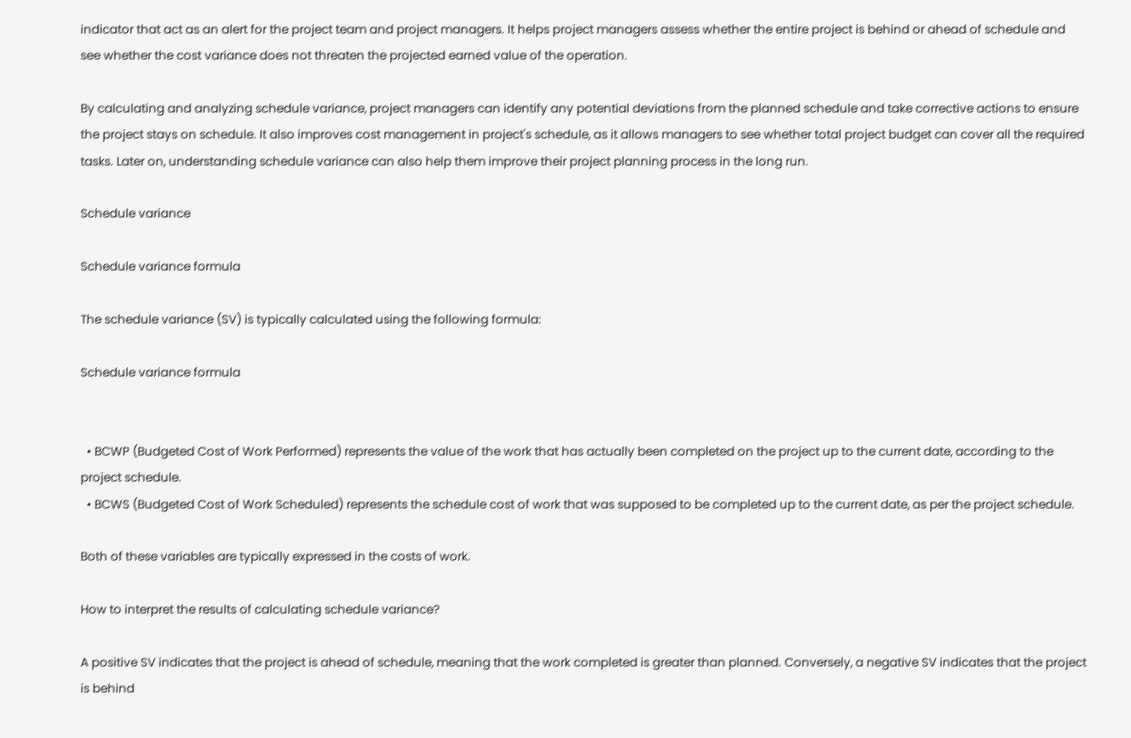indicator that act as an alert for the project team and project managers. It helps project managers assess whether the entire project is behind or ahead of schedule and see whether the cost variance does not threaten the projected earned value of the operation.

By calculating and analyzing schedule variance, project managers can identify any potential deviations from the planned schedule and take corrective actions to ensure the project stays on schedule. It also improves cost management in project's schedule, as it allows managers to see whether total project budget can cover all the required tasks. Later on, understanding schedule variance can also help them improve their project planning process in the long run.

Schedule variance

Schedule variance formula

The schedule variance (SV) is typically calculated using the following formula:

Schedule variance formula


  • BCWP (Budgeted Cost of Work Performed) represents the value of the work that has actually been completed on the project up to the current date, according to the project schedule.
  • BCWS (Budgeted Cost of Work Scheduled) represents the schedule cost of work that was supposed to be completed up to the current date, as per the project schedule.

Both of these variables are typically expressed in the costs of work.

How to interpret the results of calculating schedule variance?

A positive SV indicates that the project is ahead of schedule, meaning that the work completed is greater than planned. Conversely, a negative SV indicates that the project is behind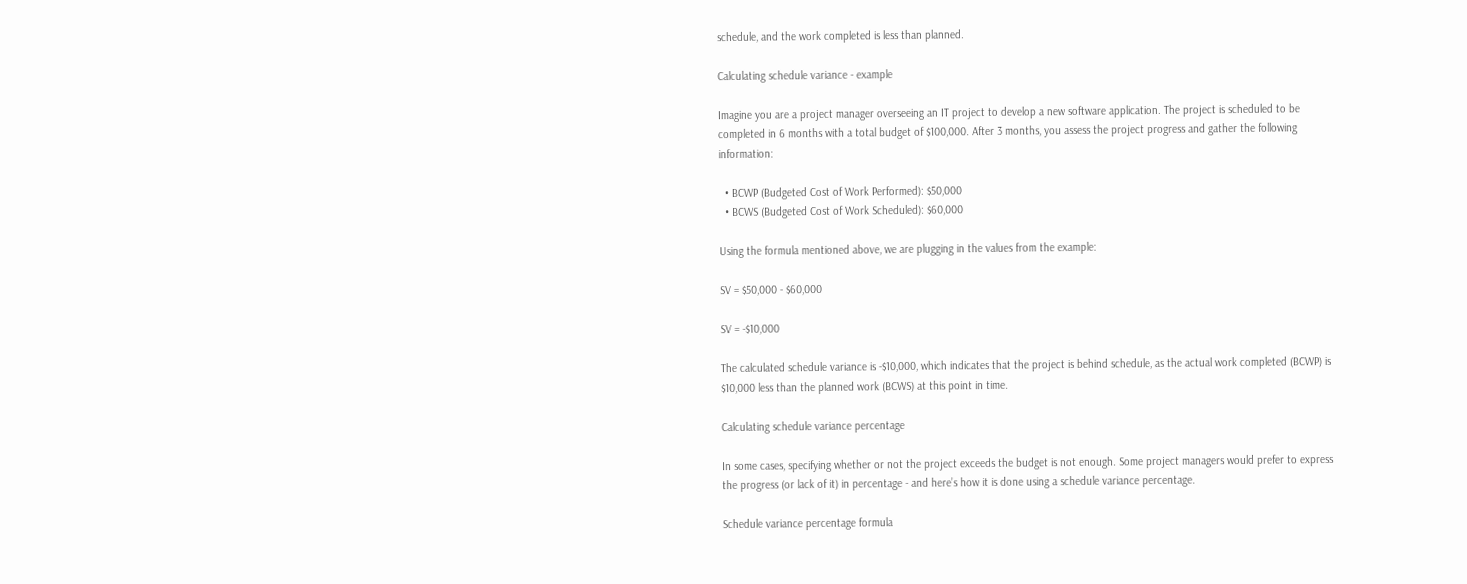schedule, and the work completed is less than planned.

Calculating schedule variance - example

Imagine you are a project manager overseeing an IT project to develop a new software application. The project is scheduled to be completed in 6 months with a total budget of $100,000. After 3 months, you assess the project progress and gather the following information:

  • BCWP (Budgeted Cost of Work Performed): $50,000
  • BCWS (Budgeted Cost of Work Scheduled): $60,000

Using the formula mentioned above, we are plugging in the values from the example:

SV = $50,000 - $60,000

SV = -$10,000

The calculated schedule variance is -$10,000, which indicates that the project is behind schedule, as the actual work completed (BCWP) is $10,000 less than the planned work (BCWS) at this point in time.

Calculating schedule variance percentage

In some cases, specifying whether or not the project exceeds the budget is not enough. Some project managers would prefer to express the progress (or lack of it) in percentage - and here’s how it is done using a schedule variance percentage.

Schedule variance percentage formula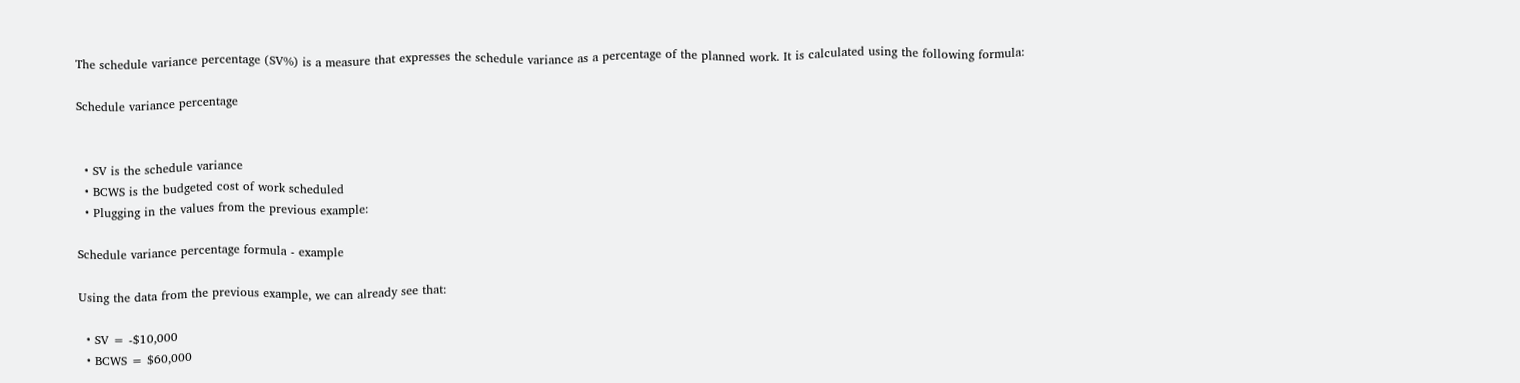The schedule variance percentage (SV%) is a measure that expresses the schedule variance as a percentage of the planned work. It is calculated using the following formula:

Schedule variance percentage


  • SV is the schedule variance
  • BCWS is the budgeted cost of work scheduled
  • Plugging in the values from the previous example:

Schedule variance percentage formula - example

Using the data from the previous example, we can already see that:

  • SV = -$10,000
  • BCWS = $60,000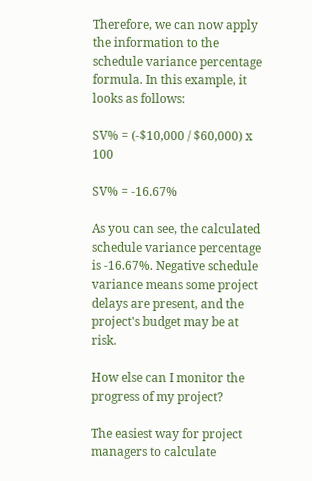Therefore, we can now apply the information to the schedule variance percentage formula. In this example, it looks as follows:

SV% = (-$10,000 / $60,000) x 100

SV% = -16.67%

As you can see, the calculated schedule variance percentage is -16.67%. Negative schedule variance means some project delays are present, and the project's budget may be at risk.

How else can I monitor the progress of my project?

The easiest way for project managers to calculate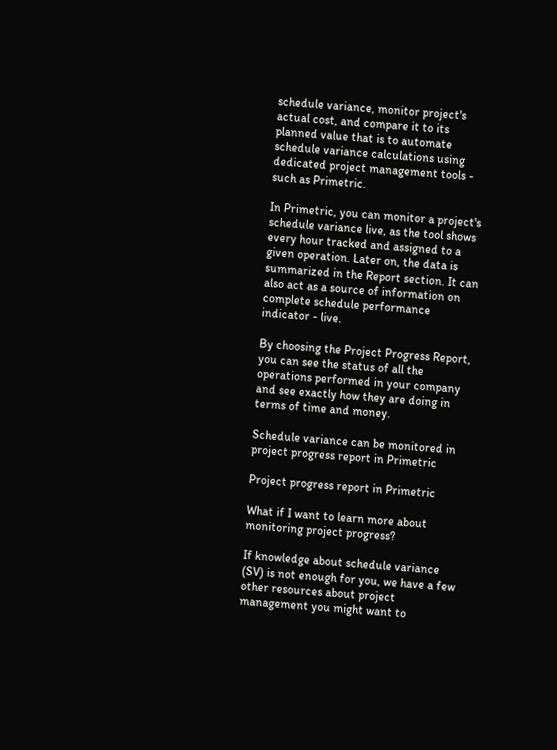schedule variance, monitor project's actual cost, and compare it to its planned value that is to automate schedule variance calculations using dedicated project management tools - such as Primetric.

In Primetric, you can monitor a project's schedule variance live, as the tool shows every hour tracked and assigned to a given operation. Later on, the data is summarized in the Report section. It can also act as a source of information on complete schedule performance indicator - live.

By choosing the Project Progress Report, you can see the status of all the operations performed in your company and see exactly how they are doing in terms of time and money.

Schedule variance can be monitored in project progress report in Primetric

Project progress report in Primetric

What if I want to learn more about monitoring project progress?

If knowledge about schedule variance (SV) is not enough for you, we have a few other resources about project management you might want to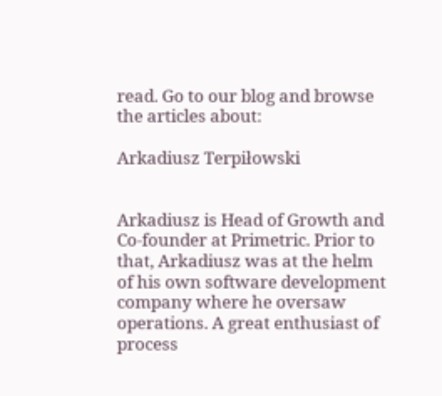read. Go to our blog and browse the articles about:

Arkadiusz Terpiłowski


Arkadiusz is Head of Growth and Co-founder at Primetric. Prior to that, Arkadiusz was at the helm of his own software development company where he oversaw operations. A great enthusiast of process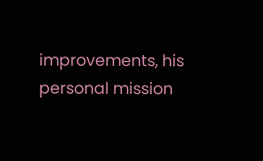improvements, his personal mission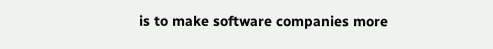is to make software companies more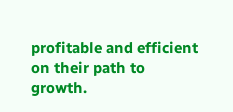profitable and efficient on their path to growth.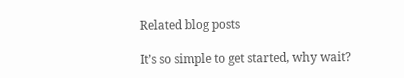Related blog posts

It’s so simple to get started, why wait?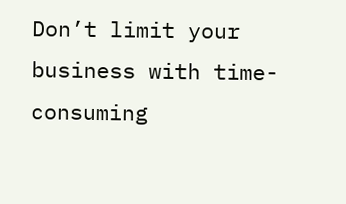Don’t limit your business with time-consuming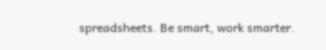spreadsheets. Be smart, work smarter.